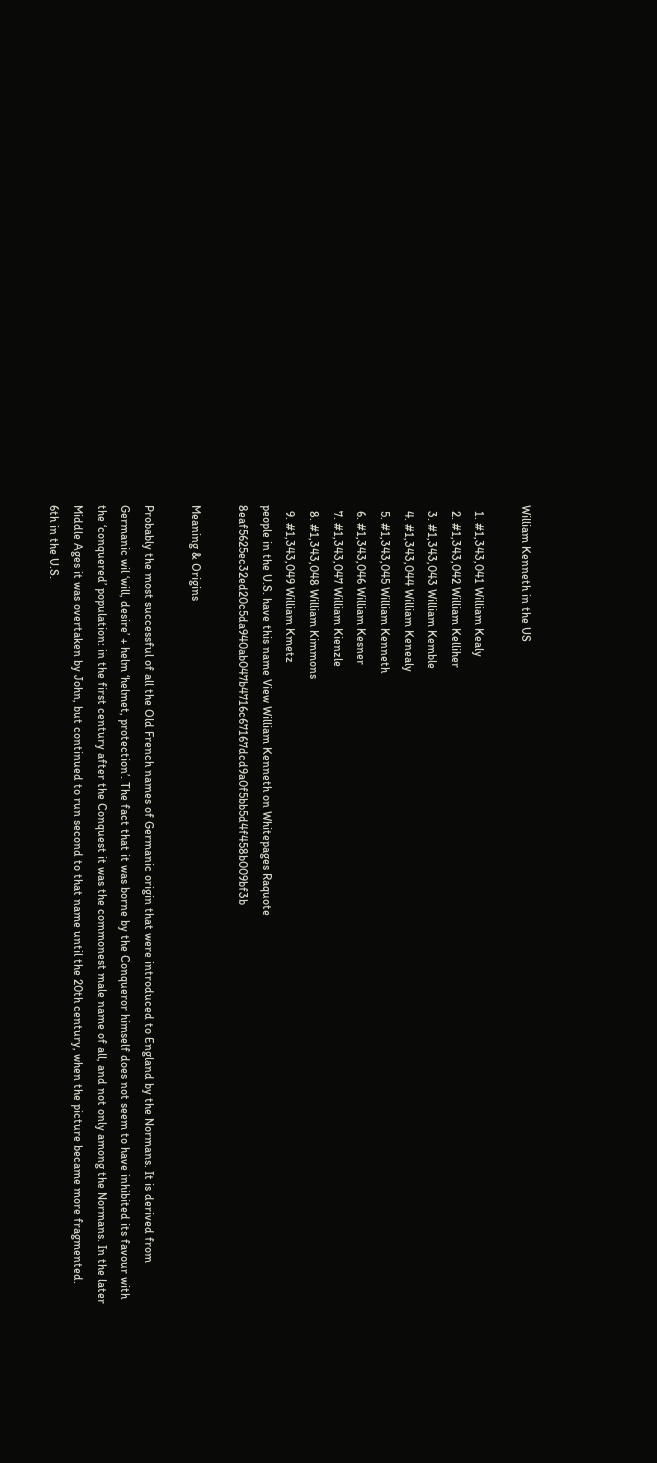William Kenneth in the US

  1. #1,343,041 William Kealy
  2. #1,343,042 William Kelliher
  3. #1,343,043 William Kemble
  4. #1,343,044 William Kenealy
  5. #1,343,045 William Kenneth
  6. #1,343,046 William Kesner
  7. #1,343,047 William Kienzle
  8. #1,343,048 William Kimmons
  9. #1,343,049 William Kmetz
people in the U.S. have this name View William Kenneth on Whitepages Raquote 8eaf5625ec32ed20c5da940ab047b4716c67167dcd9a0f5bb5d4f458b009bf3b

Meaning & Origins

Probably the most successful of all the Old French names of Germanic origin that were introduced to England by the Normans. It is derived from Germanic wil ‘will, desire’ + helm ‘helmet, protection’. The fact that it was borne by the Conqueror himself does not seem to have inhibited its favour with the ‘conquered’ population: in the first century after the Conquest it was the commonest male name of all, and not only among the Normans. In the later Middle Ages it was overtaken by John, but continued to run second to that name until the 20th century, when the picture became more fragmented.
6th in the U.S.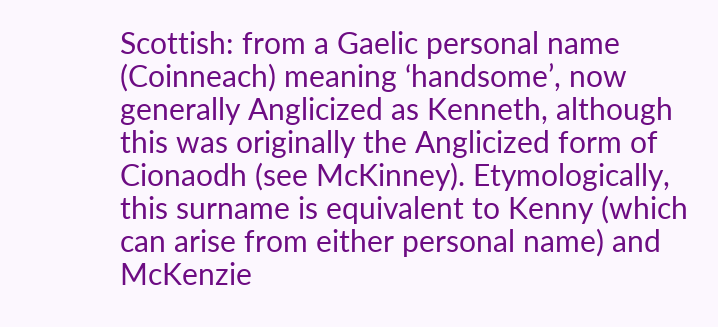Scottish: from a Gaelic personal name (Coinneach) meaning ‘handsome’, now generally Anglicized as Kenneth, although this was originally the Anglicized form of Cionaodh (see McKinney). Etymologically, this surname is equivalent to Kenny (which can arise from either personal name) and McKenzie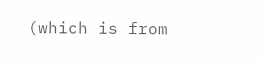(which is from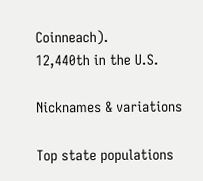Coinneach).
12,440th in the U.S.

Nicknames & variations

Top state populations